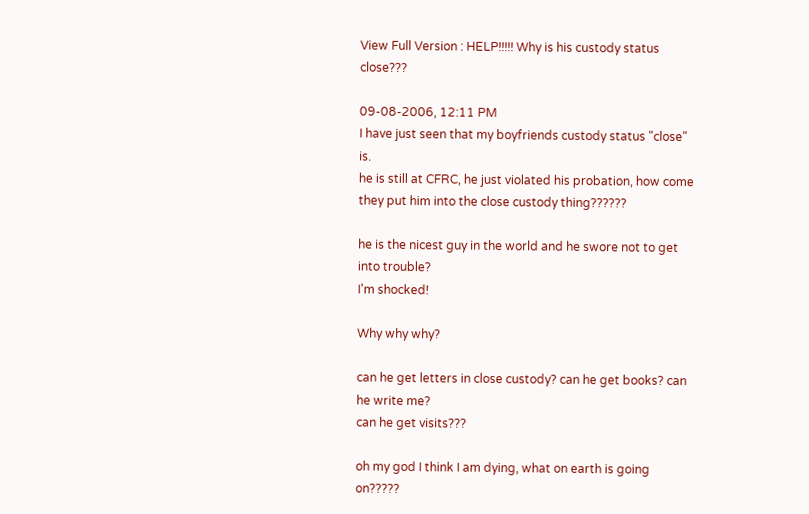View Full Version : HELP!!!!! Why is his custody status close???

09-08-2006, 12:11 PM
I have just seen that my boyfriends custody status "close" is.
he is still at CFRC, he just violated his probation, how come they put him into the close custody thing??????

he is the nicest guy in the world and he swore not to get into trouble?
I'm shocked!

Why why why?

can he get letters in close custody? can he get books? can he write me?
can he get visits???

oh my god I think I am dying, what on earth is going on?????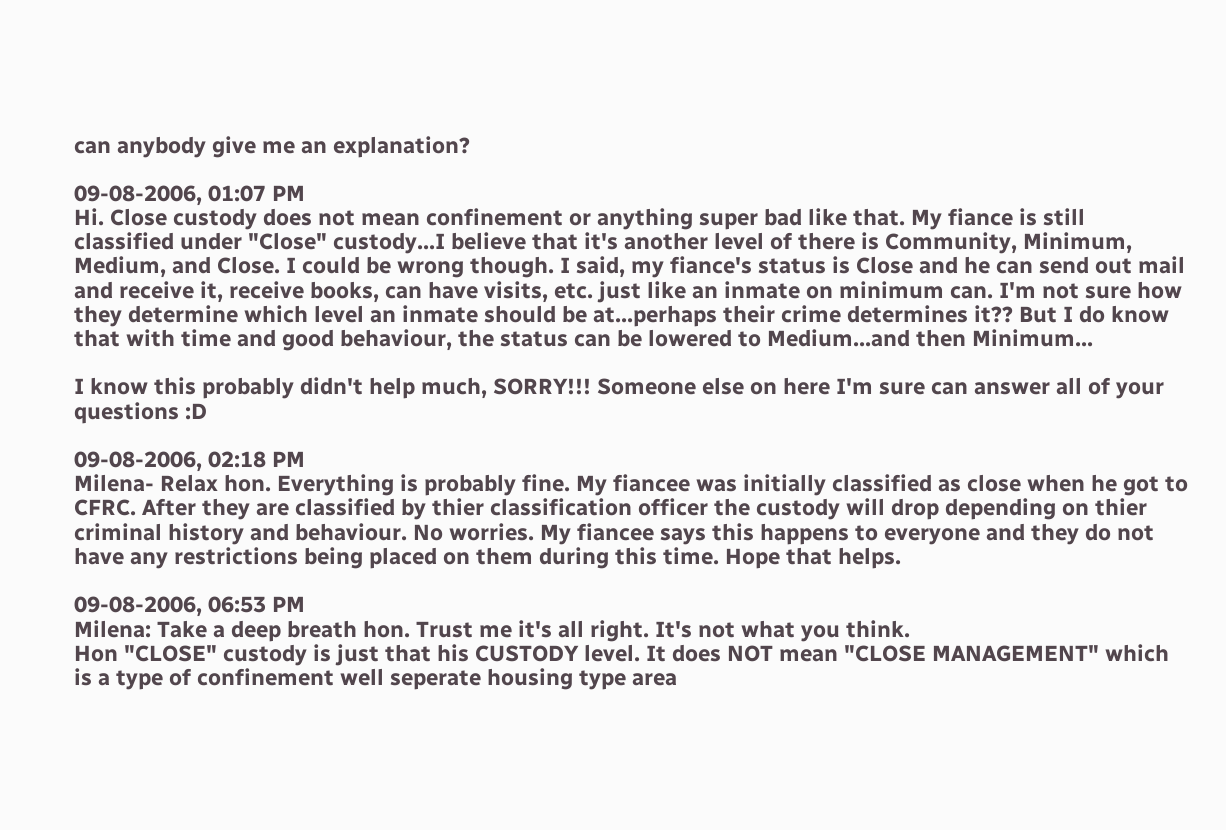can anybody give me an explanation?

09-08-2006, 01:07 PM
Hi. Close custody does not mean confinement or anything super bad like that. My fiance is still classified under "Close" custody...I believe that it's another level of there is Community, Minimum, Medium, and Close. I could be wrong though. I said, my fiance's status is Close and he can send out mail and receive it, receive books, can have visits, etc. just like an inmate on minimum can. I'm not sure how they determine which level an inmate should be at...perhaps their crime determines it?? But I do know that with time and good behaviour, the status can be lowered to Medium...and then Minimum...

I know this probably didn't help much, SORRY!!! Someone else on here I'm sure can answer all of your questions :D

09-08-2006, 02:18 PM
Milena- Relax hon. Everything is probably fine. My fiancee was initially classified as close when he got to CFRC. After they are classified by thier classification officer the custody will drop depending on thier criminal history and behaviour. No worries. My fiancee says this happens to everyone and they do not have any restrictions being placed on them during this time. Hope that helps.

09-08-2006, 06:53 PM
Milena: Take a deep breath hon. Trust me it's all right. It's not what you think.
Hon "CLOSE" custody is just that his CUSTODY level. It does NOT mean "CLOSE MANAGEMENT" which is a type of confinement well seperate housing type area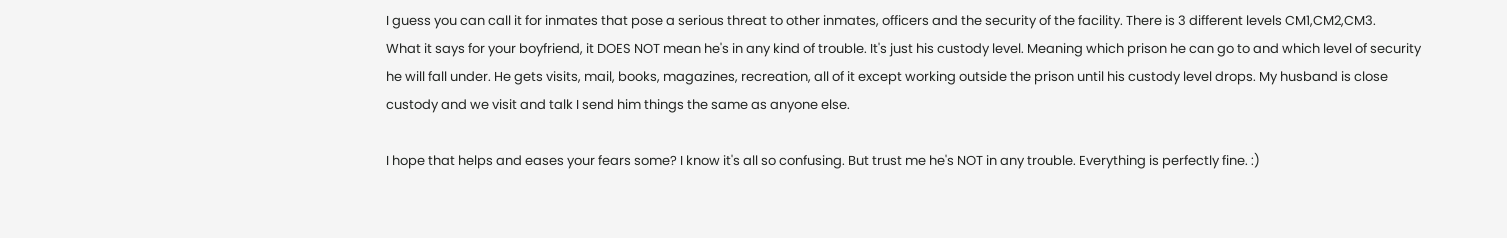I guess you can call it for inmates that pose a serious threat to other inmates, officers and the security of the facility. There is 3 different levels CM1,CM2,CM3.
What it says for your boyfriend, it DOES NOT mean he's in any kind of trouble. It's just his custody level. Meaning which prison he can go to and which level of security he will fall under. He gets visits, mail, books, magazines, recreation, all of it except working outside the prison until his custody level drops. My husband is close custody and we visit and talk I send him things the same as anyone else.

I hope that helps and eases your fears some? I know it's all so confusing. But trust me he's NOT in any trouble. Everything is perfectly fine. :)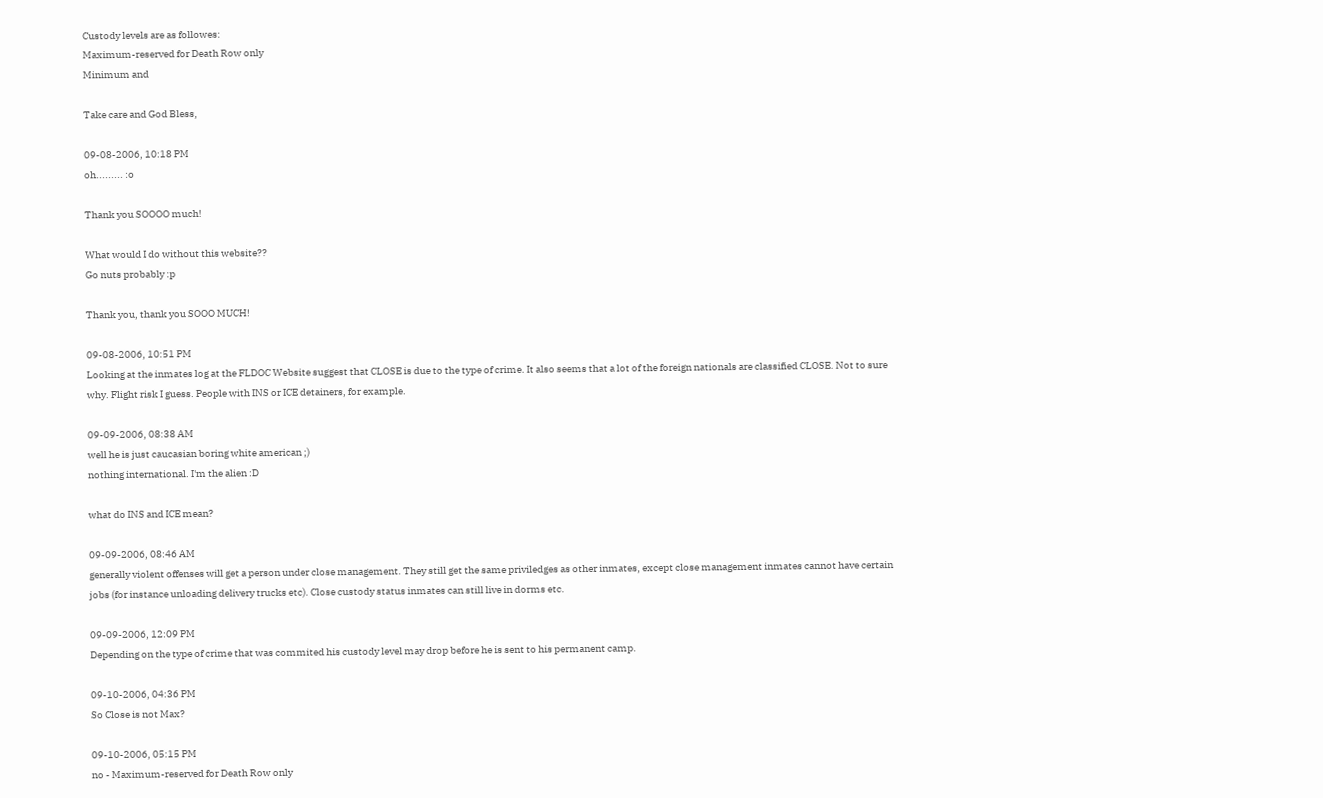Custody levels are as followes:
Maximum-reserved for Death Row only
Minimum and

Take care and God Bless,

09-08-2006, 10:18 PM
oh......... :o

Thank you SOOOO much!

What would I do without this website??
Go nuts probably :p

Thank you, thank you SOOO MUCH!

09-08-2006, 10:51 PM
Looking at the inmates log at the FLDOC Website suggest that CLOSE is due to the type of crime. It also seems that a lot of the foreign nationals are classified CLOSE. Not to sure why. Flight risk I guess. People with INS or ICE detainers, for example.

09-09-2006, 08:38 AM
well he is just caucasian boring white american ;)
nothing international. I'm the alien :D

what do INS and ICE mean?

09-09-2006, 08:46 AM
generally violent offenses will get a person under close management. They still get the same priviledges as other inmates, except close management inmates cannot have certain jobs (for instance unloading delivery trucks etc). Close custody status inmates can still live in dorms etc.

09-09-2006, 12:09 PM
Depending on the type of crime that was commited his custody level may drop before he is sent to his permanent camp.

09-10-2006, 04:36 PM
So Close is not Max?

09-10-2006, 05:15 PM
no - Maximum-reserved for Death Row only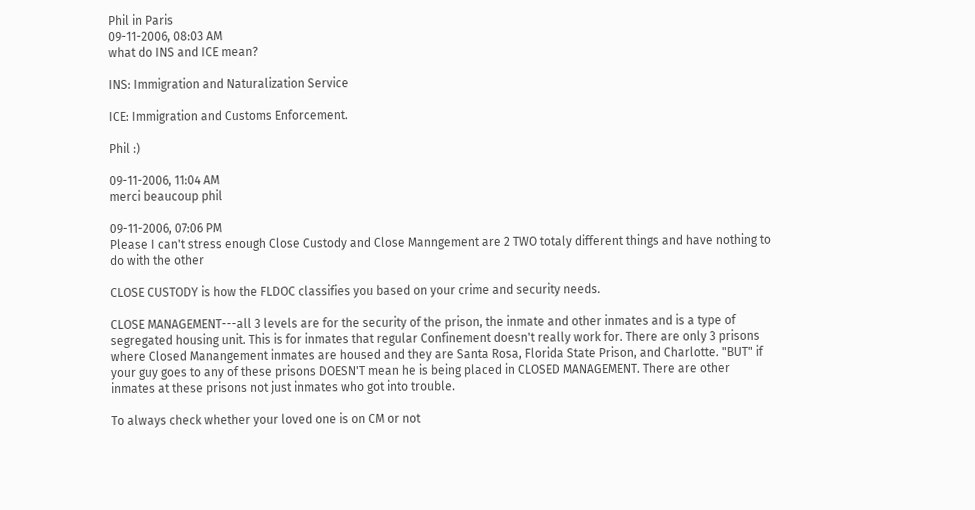Phil in Paris
09-11-2006, 08:03 AM
what do INS and ICE mean?

INS: Immigration and Naturalization Service

ICE: Immigration and Customs Enforcement.

Phil :)

09-11-2006, 11:04 AM
merci beaucoup phil

09-11-2006, 07:06 PM
Please I can't stress enough Close Custody and Close Manngement are 2 TWO totaly different things and have nothing to do with the other

CLOSE CUSTODY is how the FLDOC classifies you based on your crime and security needs.

CLOSE MANAGEMENT---all 3 levels are for the security of the prison, the inmate and other inmates and is a type of segregated housing unit. This is for inmates that regular Confinement doesn't really work for. There are only 3 prisons where Closed Manangement inmates are housed and they are Santa Rosa, Florida State Prison, and Charlotte. "BUT" if your guy goes to any of these prisons DOESN'T mean he is being placed in CLOSED MANAGEMENT. There are other inmates at these prisons not just inmates who got into trouble.

To always check whether your loved one is on CM or not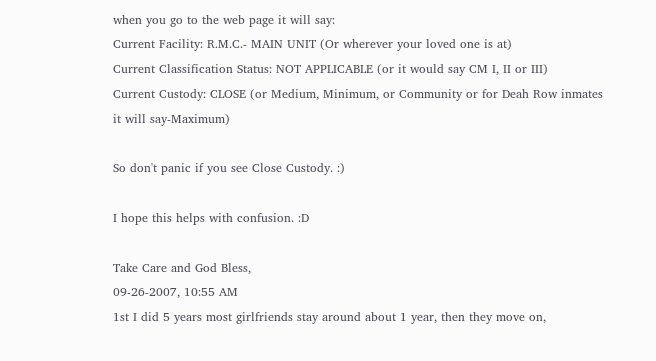when you go to the web page it will say:
Current Facility: R.M.C.- MAIN UNIT (Or wherever your loved one is at)
Current Classification Status: NOT APPLICABLE (or it would say CM I, II or III)
Current Custody: CLOSE (or Medium, Minimum, or Community or for Deah Row inmates it will say-Maximum)

So don't panic if you see Close Custody. :)

I hope this helps with confusion. :D

Take Care and God Bless,
09-26-2007, 10:55 AM
1st I did 5 years most girlfriends stay around about 1 year, then they move on,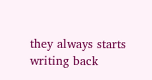they always starts writing back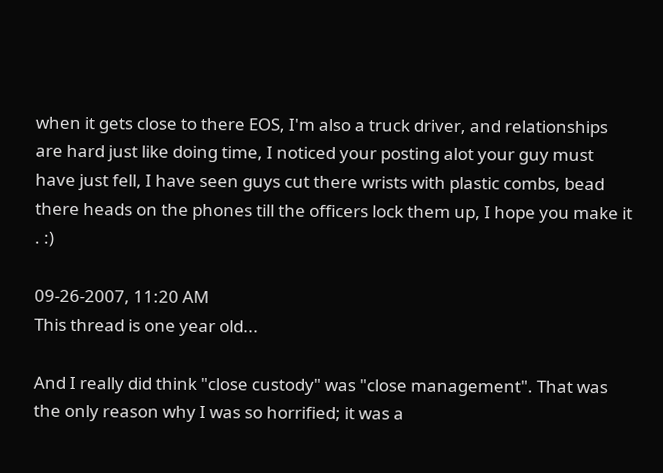when it gets close to there EOS, I'm also a truck driver, and relationships are hard just like doing time, I noticed your posting alot your guy must have just fell, I have seen guys cut there wrists with plastic combs, bead there heads on the phones till the officers lock them up, I hope you make it . :)

09-26-2007, 11:20 AM
This thread is one year old...

And I really did think "close custody" was "close management". That was the only reason why I was so horrified; it was a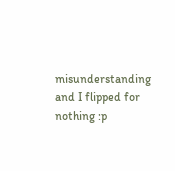misunderstanding and I flipped for nothing :p